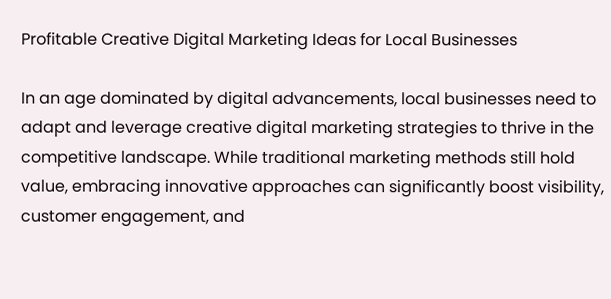Profitable Creative Digital Marketing Ideas for Local Businesses

In an age dominated by digital advancements, local businesses need to adapt and leverage creative digital marketing strategies to thrive in the competitive landscape. While traditional marketing methods still hold value, embracing innovative approaches can significantly boost visibility, customer engagement, and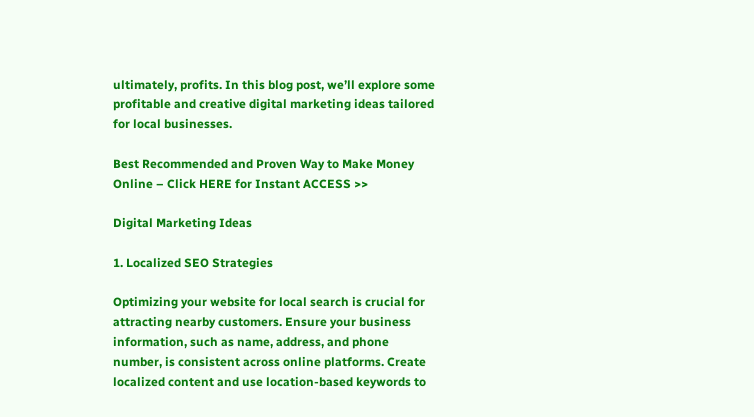ultimately, profits. In this blog post, we’ll explore some profitable and creative digital marketing ideas tailored for local businesses.

Best Recommended and Proven Way to Make Money Online – Click HERE for Instant ACCESS >>

Digital Marketing Ideas

1. Localized SEO Strategies

Optimizing your website for local search is crucial for attracting nearby customers. Ensure your business information, such as name, address, and phone number, is consistent across online platforms. Create localized content and use location-based keywords to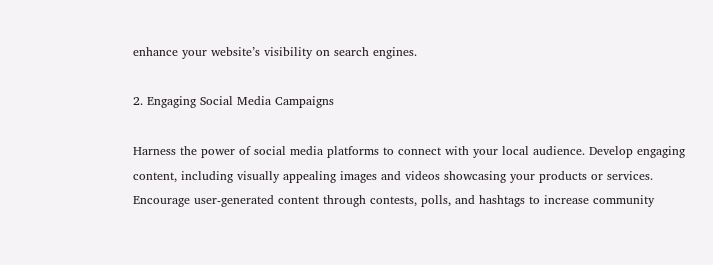enhance your website’s visibility on search engines.

2. Engaging Social Media Campaigns

Harness the power of social media platforms to connect with your local audience. Develop engaging content, including visually appealing images and videos showcasing your products or services. Encourage user-generated content through contests, polls, and hashtags to increase community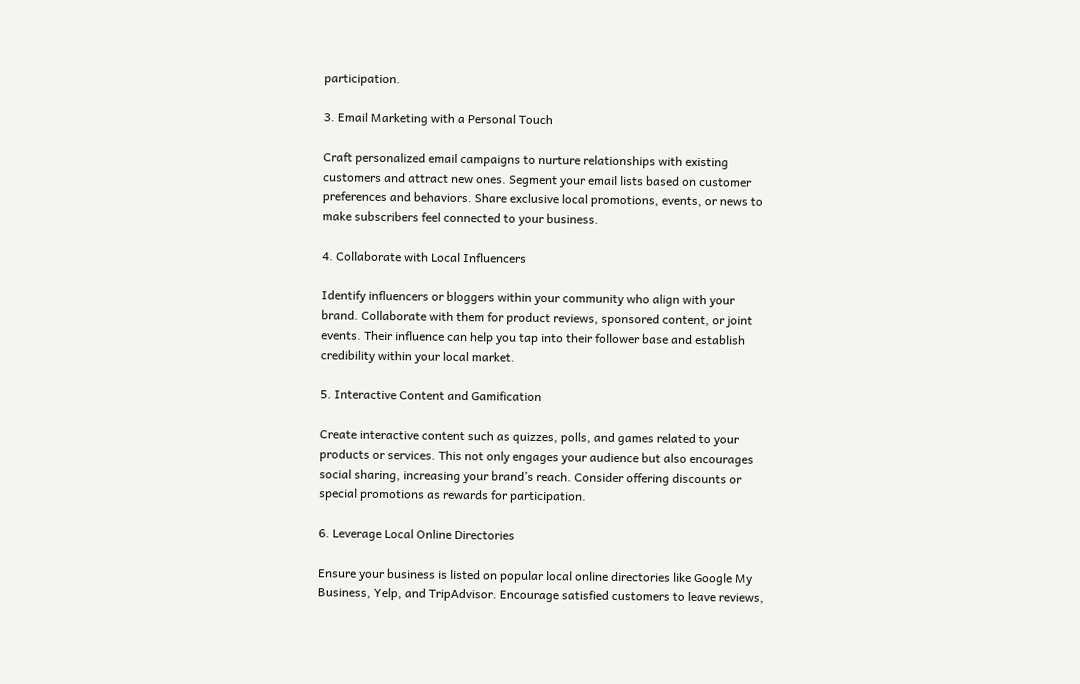participation.

3. Email Marketing with a Personal Touch

Craft personalized email campaigns to nurture relationships with existing customers and attract new ones. Segment your email lists based on customer preferences and behaviors. Share exclusive local promotions, events, or news to make subscribers feel connected to your business.

4. Collaborate with Local Influencers

Identify influencers or bloggers within your community who align with your brand. Collaborate with them for product reviews, sponsored content, or joint events. Their influence can help you tap into their follower base and establish credibility within your local market.

5. Interactive Content and Gamification

Create interactive content such as quizzes, polls, and games related to your products or services. This not only engages your audience but also encourages social sharing, increasing your brand’s reach. Consider offering discounts or special promotions as rewards for participation.

6. Leverage Local Online Directories

Ensure your business is listed on popular local online directories like Google My Business, Yelp, and TripAdvisor. Encourage satisfied customers to leave reviews,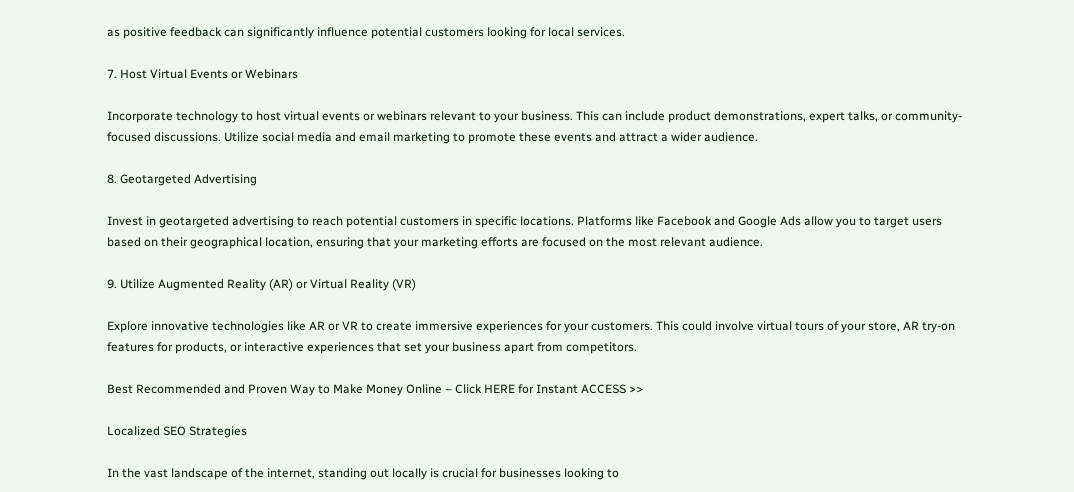as positive feedback can significantly influence potential customers looking for local services.

7. Host Virtual Events or Webinars

Incorporate technology to host virtual events or webinars relevant to your business. This can include product demonstrations, expert talks, or community-focused discussions. Utilize social media and email marketing to promote these events and attract a wider audience.

8. Geotargeted Advertising

Invest in geotargeted advertising to reach potential customers in specific locations. Platforms like Facebook and Google Ads allow you to target users based on their geographical location, ensuring that your marketing efforts are focused on the most relevant audience.

9. Utilize Augmented Reality (AR) or Virtual Reality (VR)

Explore innovative technologies like AR or VR to create immersive experiences for your customers. This could involve virtual tours of your store, AR try-on features for products, or interactive experiences that set your business apart from competitors.

Best Recommended and Proven Way to Make Money Online – Click HERE for Instant ACCESS >>

Localized SEO Strategies

In the vast landscape of the internet, standing out locally is crucial for businesses looking to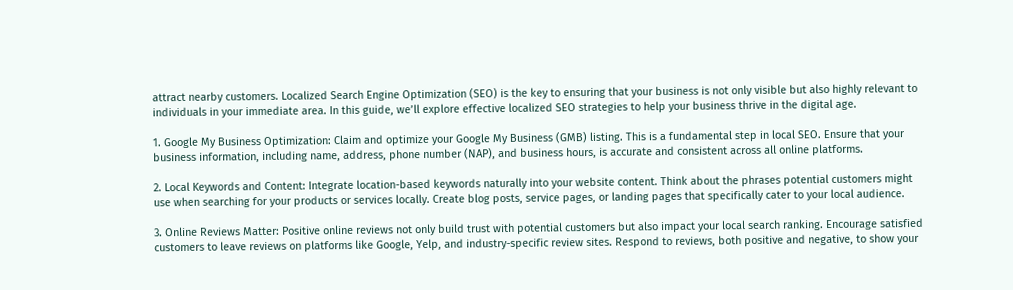attract nearby customers. Localized Search Engine Optimization (SEO) is the key to ensuring that your business is not only visible but also highly relevant to individuals in your immediate area. In this guide, we’ll explore effective localized SEO strategies to help your business thrive in the digital age.

1. Google My Business Optimization: Claim and optimize your Google My Business (GMB) listing. This is a fundamental step in local SEO. Ensure that your business information, including name, address, phone number (NAP), and business hours, is accurate and consistent across all online platforms.

2. Local Keywords and Content: Integrate location-based keywords naturally into your website content. Think about the phrases potential customers might use when searching for your products or services locally. Create blog posts, service pages, or landing pages that specifically cater to your local audience.

3. Online Reviews Matter: Positive online reviews not only build trust with potential customers but also impact your local search ranking. Encourage satisfied customers to leave reviews on platforms like Google, Yelp, and industry-specific review sites. Respond to reviews, both positive and negative, to show your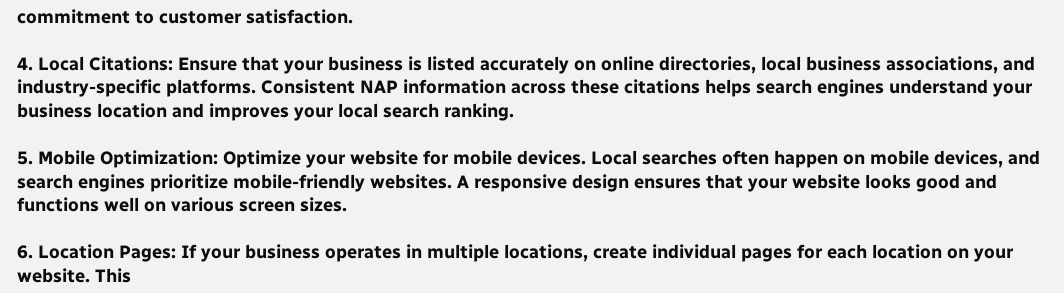commitment to customer satisfaction.

4. Local Citations: Ensure that your business is listed accurately on online directories, local business associations, and industry-specific platforms. Consistent NAP information across these citations helps search engines understand your business location and improves your local search ranking.

5. Mobile Optimization: Optimize your website for mobile devices. Local searches often happen on mobile devices, and search engines prioritize mobile-friendly websites. A responsive design ensures that your website looks good and functions well on various screen sizes.

6. Location Pages: If your business operates in multiple locations, create individual pages for each location on your website. This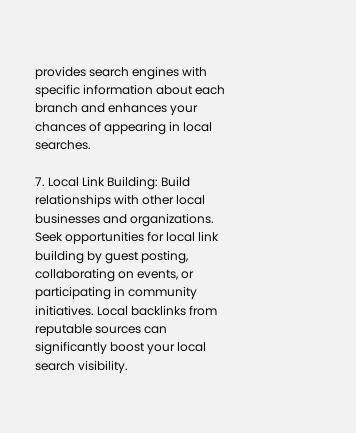provides search engines with specific information about each branch and enhances your chances of appearing in local searches.

7. Local Link Building: Build relationships with other local businesses and organizations. Seek opportunities for local link building by guest posting, collaborating on events, or participating in community initiatives. Local backlinks from reputable sources can significantly boost your local search visibility.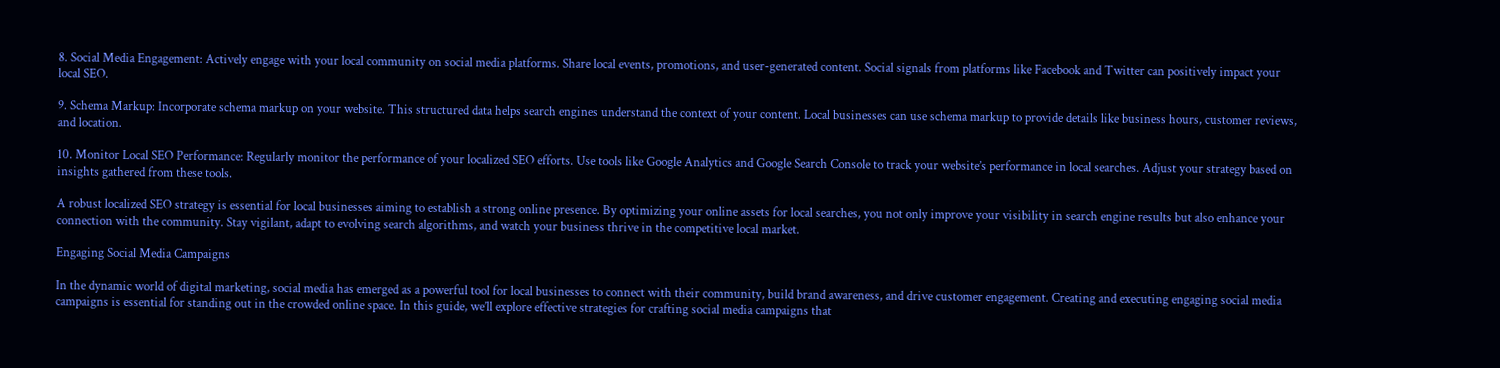8. Social Media Engagement: Actively engage with your local community on social media platforms. Share local events, promotions, and user-generated content. Social signals from platforms like Facebook and Twitter can positively impact your local SEO.

9. Schema Markup: Incorporate schema markup on your website. This structured data helps search engines understand the context of your content. Local businesses can use schema markup to provide details like business hours, customer reviews, and location.

10. Monitor Local SEO Performance: Regularly monitor the performance of your localized SEO efforts. Use tools like Google Analytics and Google Search Console to track your website’s performance in local searches. Adjust your strategy based on insights gathered from these tools.

A robust localized SEO strategy is essential for local businesses aiming to establish a strong online presence. By optimizing your online assets for local searches, you not only improve your visibility in search engine results but also enhance your connection with the community. Stay vigilant, adapt to evolving search algorithms, and watch your business thrive in the competitive local market.

Engaging Social Media Campaigns

In the dynamic world of digital marketing, social media has emerged as a powerful tool for local businesses to connect with their community, build brand awareness, and drive customer engagement. Creating and executing engaging social media campaigns is essential for standing out in the crowded online space. In this guide, we’ll explore effective strategies for crafting social media campaigns that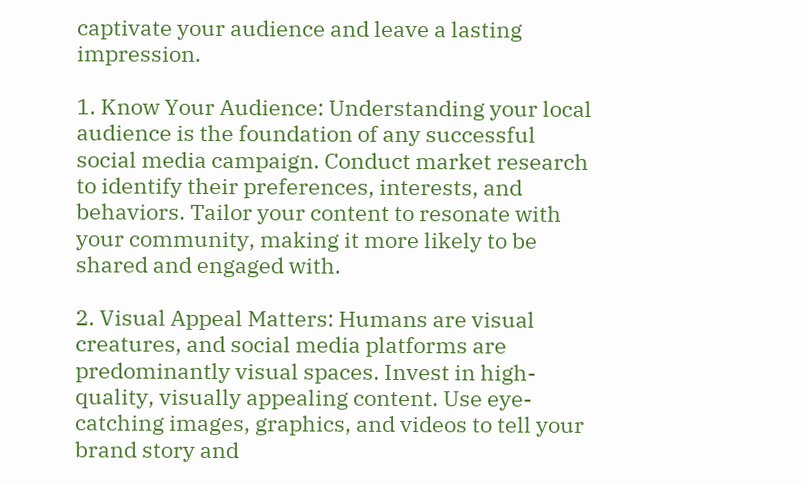captivate your audience and leave a lasting impression.

1. Know Your Audience: Understanding your local audience is the foundation of any successful social media campaign. Conduct market research to identify their preferences, interests, and behaviors. Tailor your content to resonate with your community, making it more likely to be shared and engaged with.

2. Visual Appeal Matters: Humans are visual creatures, and social media platforms are predominantly visual spaces. Invest in high-quality, visually appealing content. Use eye-catching images, graphics, and videos to tell your brand story and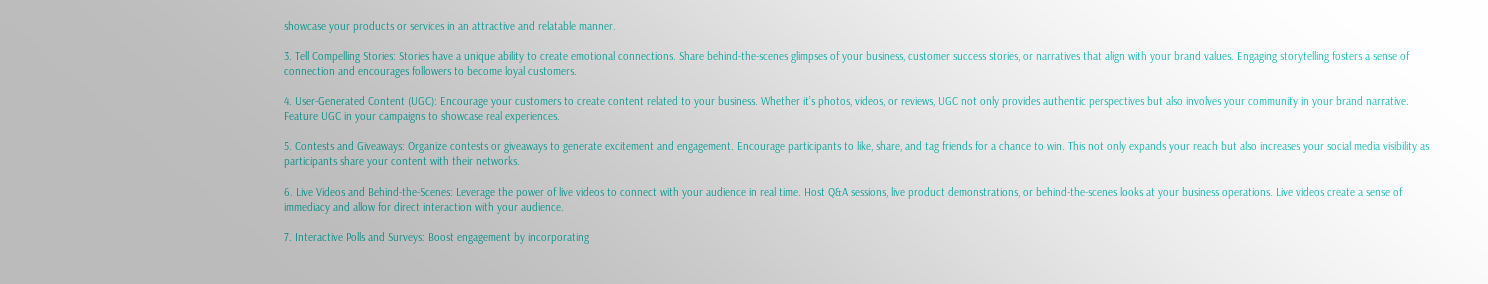showcase your products or services in an attractive and relatable manner.

3. Tell Compelling Stories: Stories have a unique ability to create emotional connections. Share behind-the-scenes glimpses of your business, customer success stories, or narratives that align with your brand values. Engaging storytelling fosters a sense of connection and encourages followers to become loyal customers.

4. User-Generated Content (UGC): Encourage your customers to create content related to your business. Whether it’s photos, videos, or reviews, UGC not only provides authentic perspectives but also involves your community in your brand narrative. Feature UGC in your campaigns to showcase real experiences.

5. Contests and Giveaways: Organize contests or giveaways to generate excitement and engagement. Encourage participants to like, share, and tag friends for a chance to win. This not only expands your reach but also increases your social media visibility as participants share your content with their networks.

6. Live Videos and Behind-the-Scenes: Leverage the power of live videos to connect with your audience in real time. Host Q&A sessions, live product demonstrations, or behind-the-scenes looks at your business operations. Live videos create a sense of immediacy and allow for direct interaction with your audience.

7. Interactive Polls and Surveys: Boost engagement by incorporating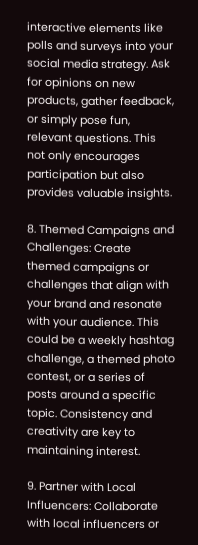interactive elements like polls and surveys into your social media strategy. Ask for opinions on new products, gather feedback, or simply pose fun, relevant questions. This not only encourages participation but also provides valuable insights.

8. Themed Campaigns and Challenges: Create themed campaigns or challenges that align with your brand and resonate with your audience. This could be a weekly hashtag challenge, a themed photo contest, or a series of posts around a specific topic. Consistency and creativity are key to maintaining interest.

9. Partner with Local Influencers: Collaborate with local influencers or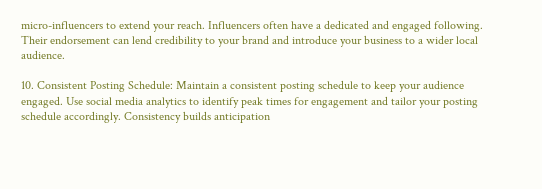micro-influencers to extend your reach. Influencers often have a dedicated and engaged following. Their endorsement can lend credibility to your brand and introduce your business to a wider local audience.

10. Consistent Posting Schedule: Maintain a consistent posting schedule to keep your audience engaged. Use social media analytics to identify peak times for engagement and tailor your posting schedule accordingly. Consistency builds anticipation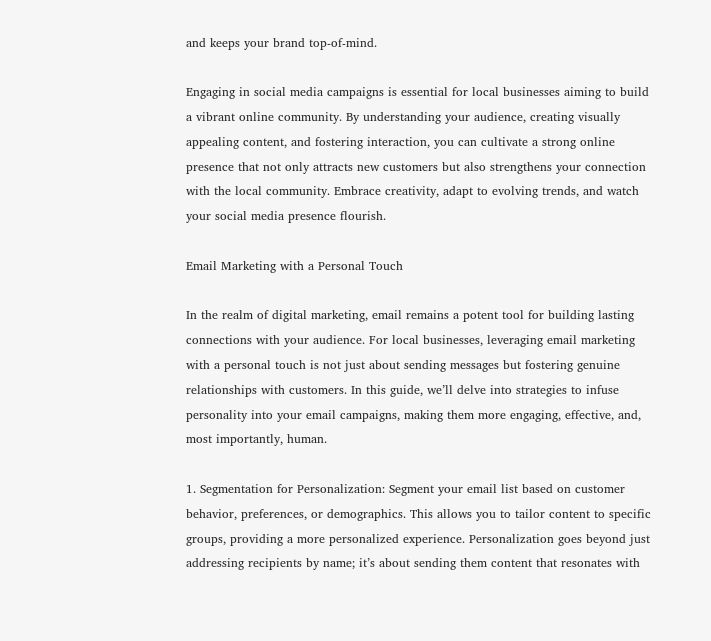and keeps your brand top-of-mind.

Engaging in social media campaigns is essential for local businesses aiming to build a vibrant online community. By understanding your audience, creating visually appealing content, and fostering interaction, you can cultivate a strong online presence that not only attracts new customers but also strengthens your connection with the local community. Embrace creativity, adapt to evolving trends, and watch your social media presence flourish.

Email Marketing with a Personal Touch

In the realm of digital marketing, email remains a potent tool for building lasting connections with your audience. For local businesses, leveraging email marketing with a personal touch is not just about sending messages but fostering genuine relationships with customers. In this guide, we’ll delve into strategies to infuse personality into your email campaigns, making them more engaging, effective, and, most importantly, human.

1. Segmentation for Personalization: Segment your email list based on customer behavior, preferences, or demographics. This allows you to tailor content to specific groups, providing a more personalized experience. Personalization goes beyond just addressing recipients by name; it’s about sending them content that resonates with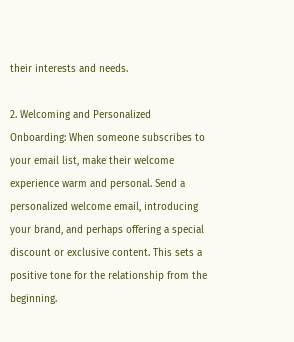their interests and needs.

2. Welcoming and Personalized Onboarding: When someone subscribes to your email list, make their welcome experience warm and personal. Send a personalized welcome email, introducing your brand, and perhaps offering a special discount or exclusive content. This sets a positive tone for the relationship from the beginning.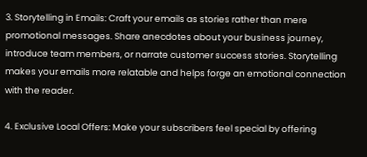3. Storytelling in Emails: Craft your emails as stories rather than mere promotional messages. Share anecdotes about your business journey, introduce team members, or narrate customer success stories. Storytelling makes your emails more relatable and helps forge an emotional connection with the reader.

4. Exclusive Local Offers: Make your subscribers feel special by offering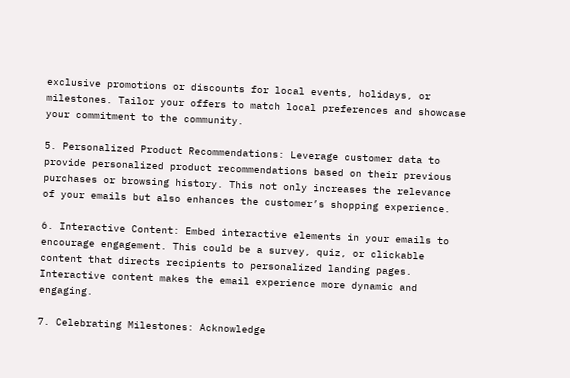exclusive promotions or discounts for local events, holidays, or milestones. Tailor your offers to match local preferences and showcase your commitment to the community.

5. Personalized Product Recommendations: Leverage customer data to provide personalized product recommendations based on their previous purchases or browsing history. This not only increases the relevance of your emails but also enhances the customer’s shopping experience.

6. Interactive Content: Embed interactive elements in your emails to encourage engagement. This could be a survey, quiz, or clickable content that directs recipients to personalized landing pages. Interactive content makes the email experience more dynamic and engaging.

7. Celebrating Milestones: Acknowledge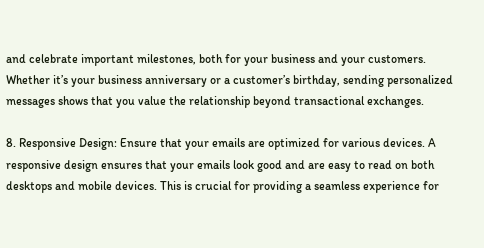and celebrate important milestones, both for your business and your customers. Whether it’s your business anniversary or a customer’s birthday, sending personalized messages shows that you value the relationship beyond transactional exchanges.

8. Responsive Design: Ensure that your emails are optimized for various devices. A responsive design ensures that your emails look good and are easy to read on both desktops and mobile devices. This is crucial for providing a seamless experience for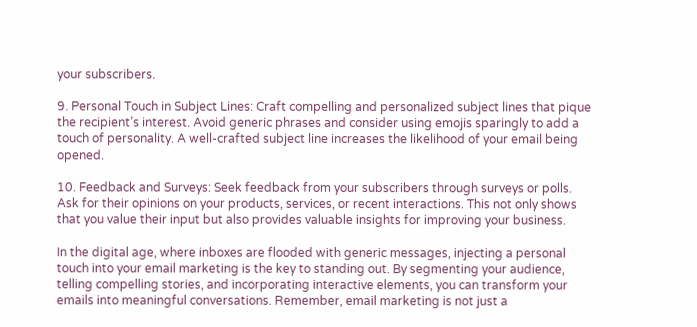your subscribers.

9. Personal Touch in Subject Lines: Craft compelling and personalized subject lines that pique the recipient’s interest. Avoid generic phrases and consider using emojis sparingly to add a touch of personality. A well-crafted subject line increases the likelihood of your email being opened.

10. Feedback and Surveys: Seek feedback from your subscribers through surveys or polls. Ask for their opinions on your products, services, or recent interactions. This not only shows that you value their input but also provides valuable insights for improving your business.

In the digital age, where inboxes are flooded with generic messages, injecting a personal touch into your email marketing is the key to standing out. By segmenting your audience, telling compelling stories, and incorporating interactive elements, you can transform your emails into meaningful conversations. Remember, email marketing is not just a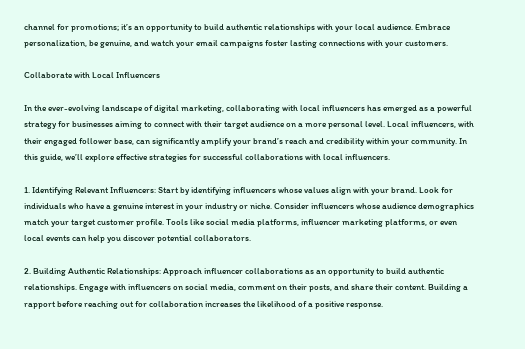channel for promotions; it’s an opportunity to build authentic relationships with your local audience. Embrace personalization, be genuine, and watch your email campaigns foster lasting connections with your customers.

Collaborate with Local Influencers

In the ever-evolving landscape of digital marketing, collaborating with local influencers has emerged as a powerful strategy for businesses aiming to connect with their target audience on a more personal level. Local influencers, with their engaged follower base, can significantly amplify your brand’s reach and credibility within your community. In this guide, we’ll explore effective strategies for successful collaborations with local influencers.

1. Identifying Relevant Influencers: Start by identifying influencers whose values align with your brand. Look for individuals who have a genuine interest in your industry or niche. Consider influencers whose audience demographics match your target customer profile. Tools like social media platforms, influencer marketing platforms, or even local events can help you discover potential collaborators.

2. Building Authentic Relationships: Approach influencer collaborations as an opportunity to build authentic relationships. Engage with influencers on social media, comment on their posts, and share their content. Building a rapport before reaching out for collaboration increases the likelihood of a positive response.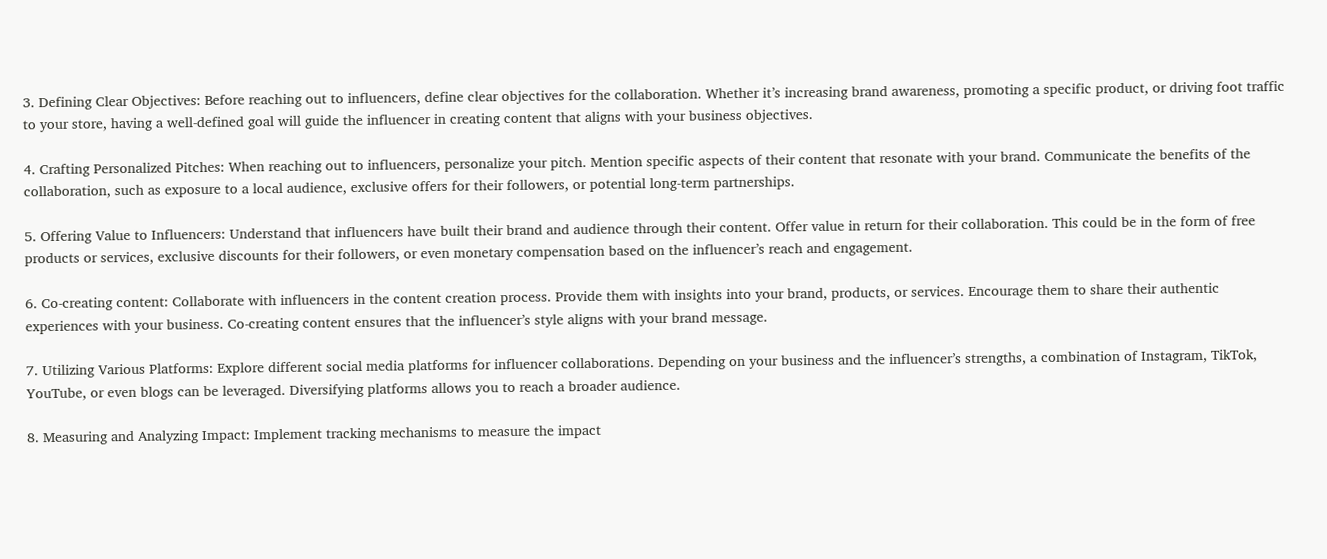3. Defining Clear Objectives: Before reaching out to influencers, define clear objectives for the collaboration. Whether it’s increasing brand awareness, promoting a specific product, or driving foot traffic to your store, having a well-defined goal will guide the influencer in creating content that aligns with your business objectives.

4. Crafting Personalized Pitches: When reaching out to influencers, personalize your pitch. Mention specific aspects of their content that resonate with your brand. Communicate the benefits of the collaboration, such as exposure to a local audience, exclusive offers for their followers, or potential long-term partnerships.

5. Offering Value to Influencers: Understand that influencers have built their brand and audience through their content. Offer value in return for their collaboration. This could be in the form of free products or services, exclusive discounts for their followers, or even monetary compensation based on the influencer’s reach and engagement.

6. Co-creating content: Collaborate with influencers in the content creation process. Provide them with insights into your brand, products, or services. Encourage them to share their authentic experiences with your business. Co-creating content ensures that the influencer’s style aligns with your brand message.

7. Utilizing Various Platforms: Explore different social media platforms for influencer collaborations. Depending on your business and the influencer’s strengths, a combination of Instagram, TikTok, YouTube, or even blogs can be leveraged. Diversifying platforms allows you to reach a broader audience.

8. Measuring and Analyzing Impact: Implement tracking mechanisms to measure the impact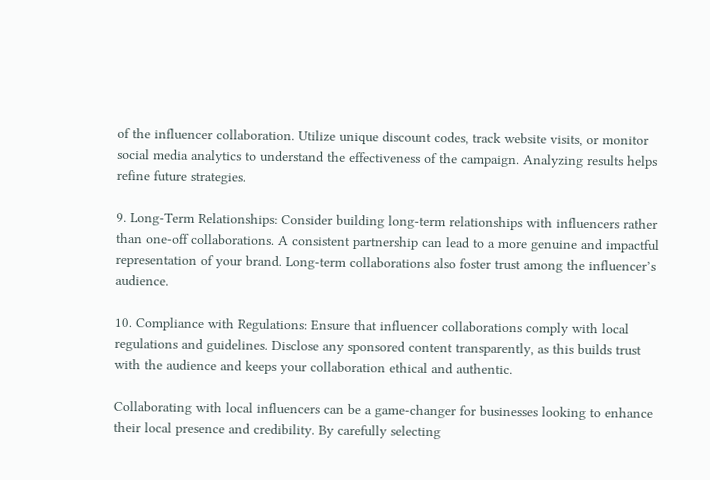of the influencer collaboration. Utilize unique discount codes, track website visits, or monitor social media analytics to understand the effectiveness of the campaign. Analyzing results helps refine future strategies.

9. Long-Term Relationships: Consider building long-term relationships with influencers rather than one-off collaborations. A consistent partnership can lead to a more genuine and impactful representation of your brand. Long-term collaborations also foster trust among the influencer’s audience.

10. Compliance with Regulations: Ensure that influencer collaborations comply with local regulations and guidelines. Disclose any sponsored content transparently, as this builds trust with the audience and keeps your collaboration ethical and authentic.

Collaborating with local influencers can be a game-changer for businesses looking to enhance their local presence and credibility. By carefully selecting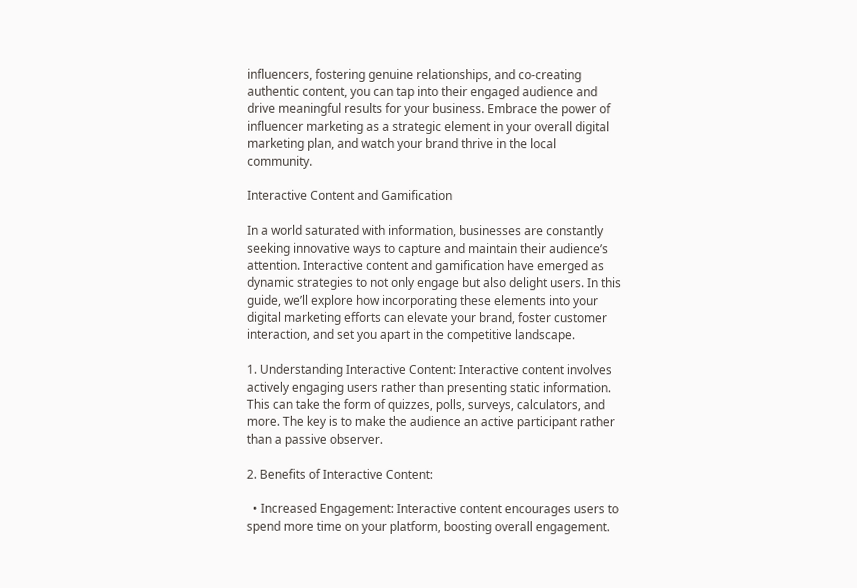influencers, fostering genuine relationships, and co-creating authentic content, you can tap into their engaged audience and drive meaningful results for your business. Embrace the power of influencer marketing as a strategic element in your overall digital marketing plan, and watch your brand thrive in the local community.

Interactive Content and Gamification

In a world saturated with information, businesses are constantly seeking innovative ways to capture and maintain their audience’s attention. Interactive content and gamification have emerged as dynamic strategies to not only engage but also delight users. In this guide, we’ll explore how incorporating these elements into your digital marketing efforts can elevate your brand, foster customer interaction, and set you apart in the competitive landscape.

1. Understanding Interactive Content: Interactive content involves actively engaging users rather than presenting static information. This can take the form of quizzes, polls, surveys, calculators, and more. The key is to make the audience an active participant rather than a passive observer.

2. Benefits of Interactive Content:

  • Increased Engagement: Interactive content encourages users to spend more time on your platform, boosting overall engagement.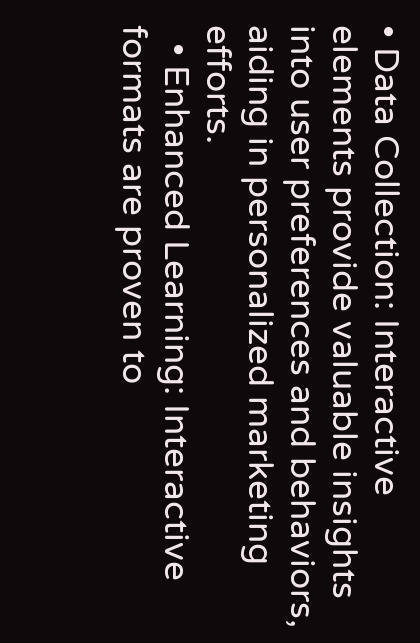• Data Collection: Interactive elements provide valuable insights into user preferences and behaviors, aiding in personalized marketing efforts.
  • Enhanced Learning: Interactive formats are proven to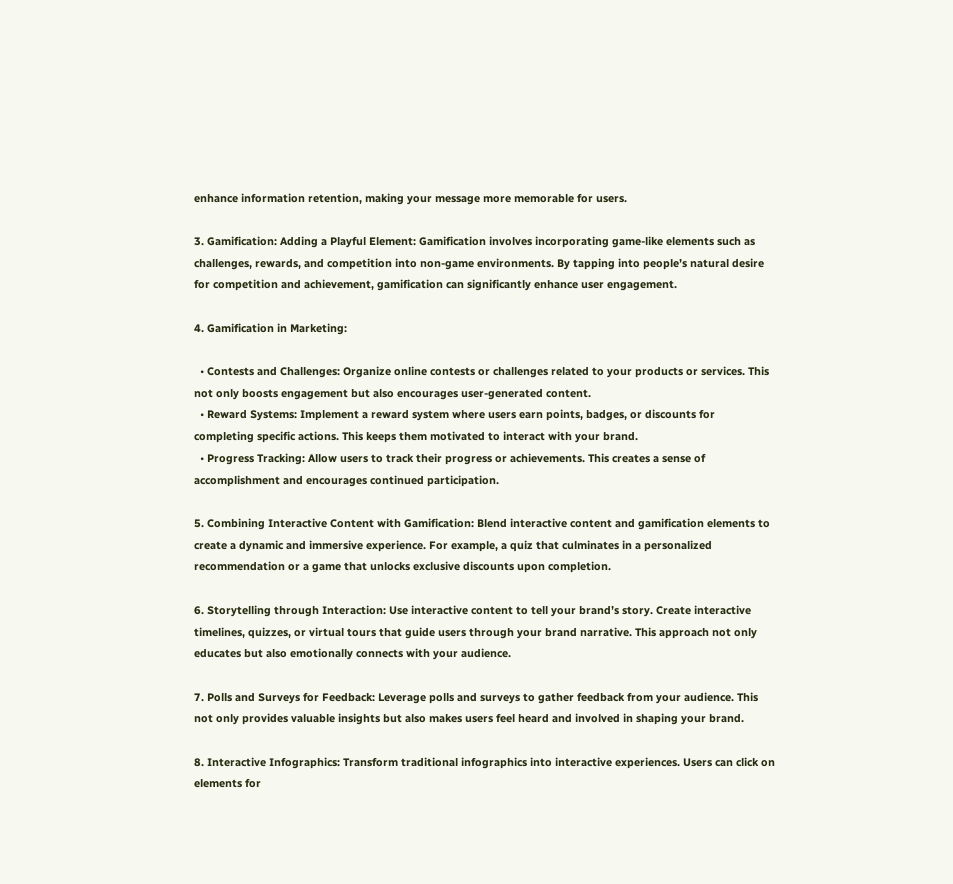enhance information retention, making your message more memorable for users.

3. Gamification: Adding a Playful Element: Gamification involves incorporating game-like elements such as challenges, rewards, and competition into non-game environments. By tapping into people’s natural desire for competition and achievement, gamification can significantly enhance user engagement.

4. Gamification in Marketing:

  • Contests and Challenges: Organize online contests or challenges related to your products or services. This not only boosts engagement but also encourages user-generated content.
  • Reward Systems: Implement a reward system where users earn points, badges, or discounts for completing specific actions. This keeps them motivated to interact with your brand.
  • Progress Tracking: Allow users to track their progress or achievements. This creates a sense of accomplishment and encourages continued participation.

5. Combining Interactive Content with Gamification: Blend interactive content and gamification elements to create a dynamic and immersive experience. For example, a quiz that culminates in a personalized recommendation or a game that unlocks exclusive discounts upon completion.

6. Storytelling through Interaction: Use interactive content to tell your brand’s story. Create interactive timelines, quizzes, or virtual tours that guide users through your brand narrative. This approach not only educates but also emotionally connects with your audience.

7. Polls and Surveys for Feedback: Leverage polls and surveys to gather feedback from your audience. This not only provides valuable insights but also makes users feel heard and involved in shaping your brand.

8. Interactive Infographics: Transform traditional infographics into interactive experiences. Users can click on elements for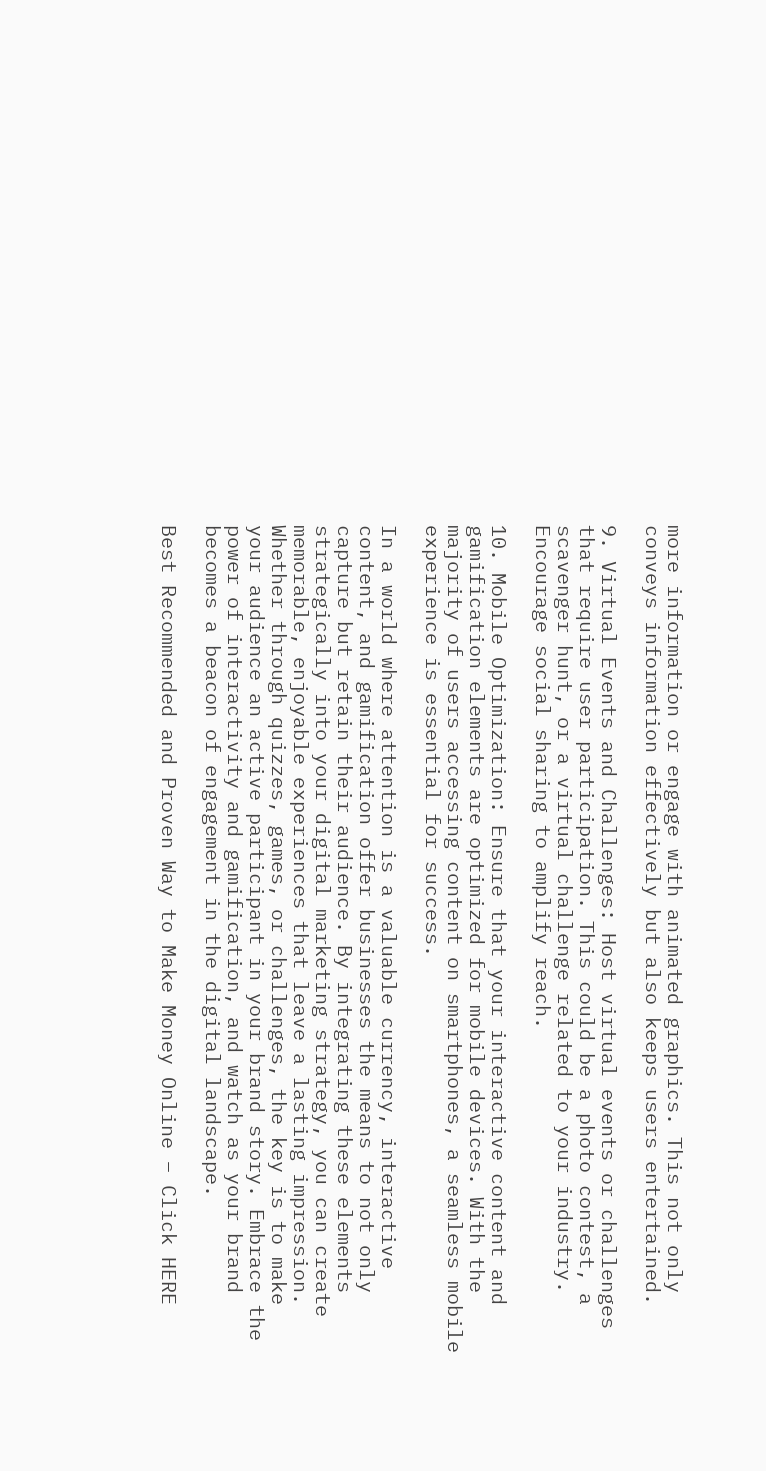more information or engage with animated graphics. This not only conveys information effectively but also keeps users entertained.

9. Virtual Events and Challenges: Host virtual events or challenges that require user participation. This could be a photo contest, a scavenger hunt, or a virtual challenge related to your industry. Encourage social sharing to amplify reach.

10. Mobile Optimization: Ensure that your interactive content and gamification elements are optimized for mobile devices. With the majority of users accessing content on smartphones, a seamless mobile experience is essential for success.

In a world where attention is a valuable currency, interactive content, and gamification offer businesses the means to not only capture but retain their audience. By integrating these elements strategically into your digital marketing strategy, you can create memorable, enjoyable experiences that leave a lasting impression. Whether through quizzes, games, or challenges, the key is to make your audience an active participant in your brand story. Embrace the power of interactivity and gamification, and watch as your brand becomes a beacon of engagement in the digital landscape.

Best Recommended and Proven Way to Make Money Online – Click HERE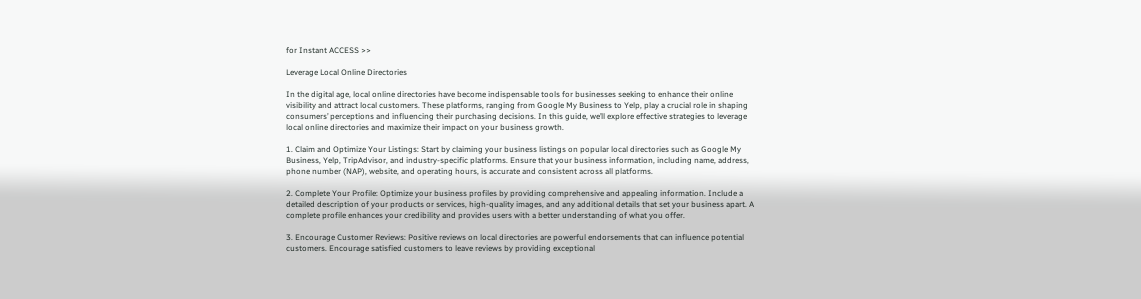for Instant ACCESS >>

Leverage Local Online Directories

In the digital age, local online directories have become indispensable tools for businesses seeking to enhance their online visibility and attract local customers. These platforms, ranging from Google My Business to Yelp, play a crucial role in shaping consumers’ perceptions and influencing their purchasing decisions. In this guide, we’ll explore effective strategies to leverage local online directories and maximize their impact on your business growth.

1. Claim and Optimize Your Listings: Start by claiming your business listings on popular local directories such as Google My Business, Yelp, TripAdvisor, and industry-specific platforms. Ensure that your business information, including name, address, phone number (NAP), website, and operating hours, is accurate and consistent across all platforms.

2. Complete Your Profile: Optimize your business profiles by providing comprehensive and appealing information. Include a detailed description of your products or services, high-quality images, and any additional details that set your business apart. A complete profile enhances your credibility and provides users with a better understanding of what you offer.

3. Encourage Customer Reviews: Positive reviews on local directories are powerful endorsements that can influence potential customers. Encourage satisfied customers to leave reviews by providing exceptional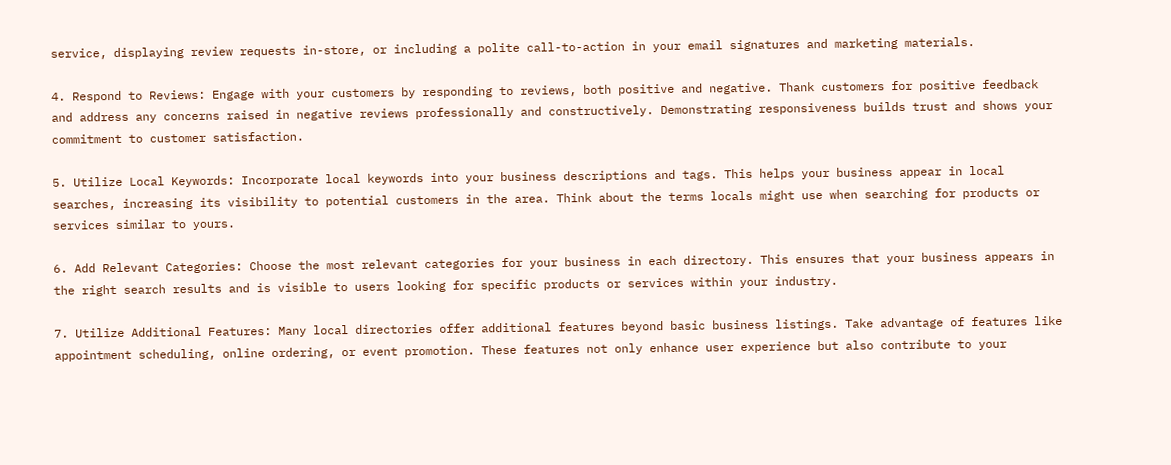service, displaying review requests in-store, or including a polite call-to-action in your email signatures and marketing materials.

4. Respond to Reviews: Engage with your customers by responding to reviews, both positive and negative. Thank customers for positive feedback and address any concerns raised in negative reviews professionally and constructively. Demonstrating responsiveness builds trust and shows your commitment to customer satisfaction.

5. Utilize Local Keywords: Incorporate local keywords into your business descriptions and tags. This helps your business appear in local searches, increasing its visibility to potential customers in the area. Think about the terms locals might use when searching for products or services similar to yours.

6. Add Relevant Categories: Choose the most relevant categories for your business in each directory. This ensures that your business appears in the right search results and is visible to users looking for specific products or services within your industry.

7. Utilize Additional Features: Many local directories offer additional features beyond basic business listings. Take advantage of features like appointment scheduling, online ordering, or event promotion. These features not only enhance user experience but also contribute to your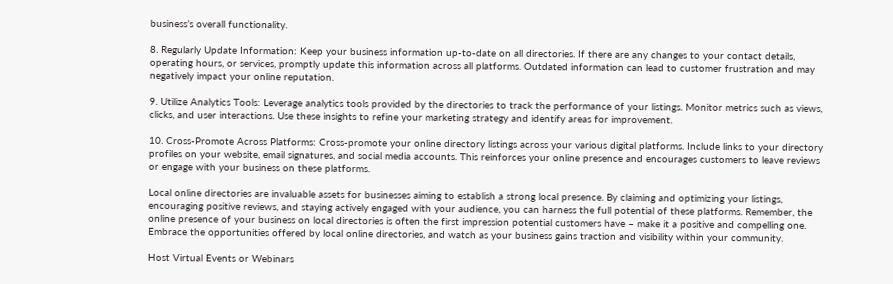business’s overall functionality.

8. Regularly Update Information: Keep your business information up-to-date on all directories. If there are any changes to your contact details, operating hours, or services, promptly update this information across all platforms. Outdated information can lead to customer frustration and may negatively impact your online reputation.

9. Utilize Analytics Tools: Leverage analytics tools provided by the directories to track the performance of your listings. Monitor metrics such as views, clicks, and user interactions. Use these insights to refine your marketing strategy and identify areas for improvement.

10. Cross-Promote Across Platforms: Cross-promote your online directory listings across your various digital platforms. Include links to your directory profiles on your website, email signatures, and social media accounts. This reinforces your online presence and encourages customers to leave reviews or engage with your business on these platforms.

Local online directories are invaluable assets for businesses aiming to establish a strong local presence. By claiming and optimizing your listings, encouraging positive reviews, and staying actively engaged with your audience, you can harness the full potential of these platforms. Remember, the online presence of your business on local directories is often the first impression potential customers have – make it a positive and compelling one. Embrace the opportunities offered by local online directories, and watch as your business gains traction and visibility within your community.

Host Virtual Events or Webinars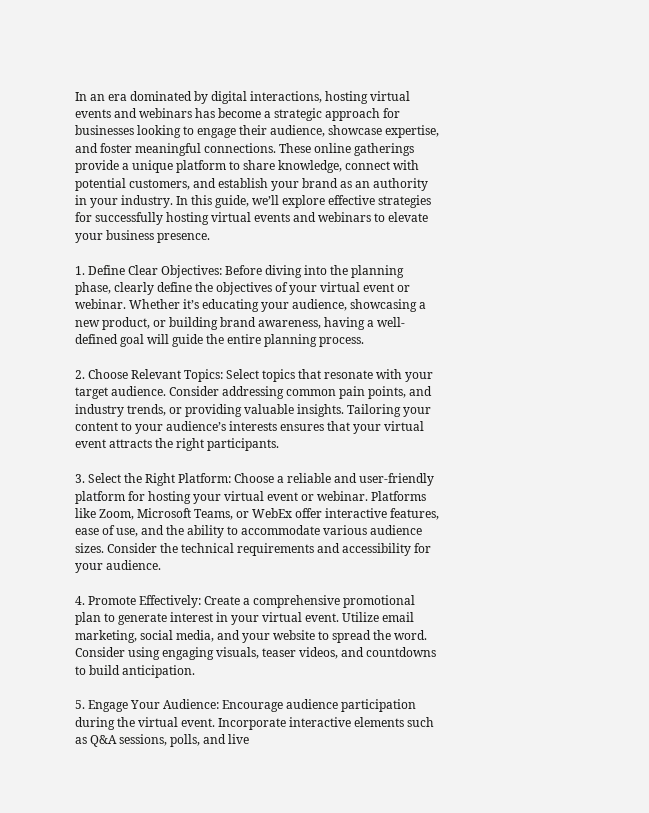In an era dominated by digital interactions, hosting virtual events and webinars has become a strategic approach for businesses looking to engage their audience, showcase expertise, and foster meaningful connections. These online gatherings provide a unique platform to share knowledge, connect with potential customers, and establish your brand as an authority in your industry. In this guide, we’ll explore effective strategies for successfully hosting virtual events and webinars to elevate your business presence.

1. Define Clear Objectives: Before diving into the planning phase, clearly define the objectives of your virtual event or webinar. Whether it’s educating your audience, showcasing a new product, or building brand awareness, having a well-defined goal will guide the entire planning process.

2. Choose Relevant Topics: Select topics that resonate with your target audience. Consider addressing common pain points, and industry trends, or providing valuable insights. Tailoring your content to your audience’s interests ensures that your virtual event attracts the right participants.

3. Select the Right Platform: Choose a reliable and user-friendly platform for hosting your virtual event or webinar. Platforms like Zoom, Microsoft Teams, or WebEx offer interactive features, ease of use, and the ability to accommodate various audience sizes. Consider the technical requirements and accessibility for your audience.

4. Promote Effectively: Create a comprehensive promotional plan to generate interest in your virtual event. Utilize email marketing, social media, and your website to spread the word. Consider using engaging visuals, teaser videos, and countdowns to build anticipation.

5. Engage Your Audience: Encourage audience participation during the virtual event. Incorporate interactive elements such as Q&A sessions, polls, and live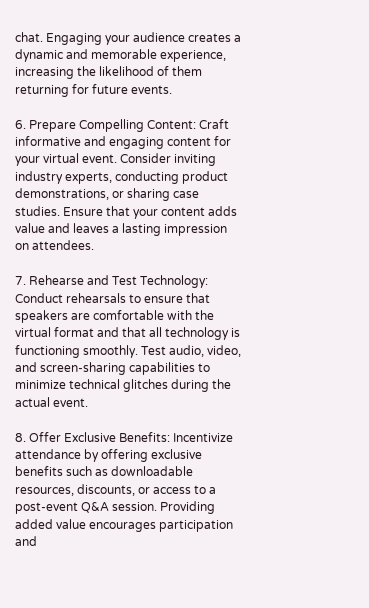chat. Engaging your audience creates a dynamic and memorable experience, increasing the likelihood of them returning for future events.

6. Prepare Compelling Content: Craft informative and engaging content for your virtual event. Consider inviting industry experts, conducting product demonstrations, or sharing case studies. Ensure that your content adds value and leaves a lasting impression on attendees.

7. Rehearse and Test Technology: Conduct rehearsals to ensure that speakers are comfortable with the virtual format and that all technology is functioning smoothly. Test audio, video, and screen-sharing capabilities to minimize technical glitches during the actual event.

8. Offer Exclusive Benefits: Incentivize attendance by offering exclusive benefits such as downloadable resources, discounts, or access to a post-event Q&A session. Providing added value encourages participation and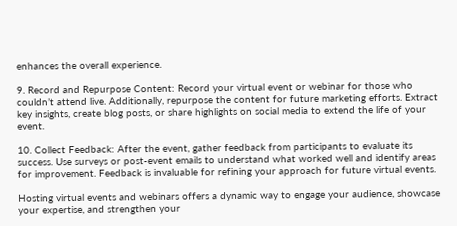enhances the overall experience.

9. Record and Repurpose Content: Record your virtual event or webinar for those who couldn’t attend live. Additionally, repurpose the content for future marketing efforts. Extract key insights, create blog posts, or share highlights on social media to extend the life of your event.

10. Collect Feedback: After the event, gather feedback from participants to evaluate its success. Use surveys or post-event emails to understand what worked well and identify areas for improvement. Feedback is invaluable for refining your approach for future virtual events.

Hosting virtual events and webinars offers a dynamic way to engage your audience, showcase your expertise, and strengthen your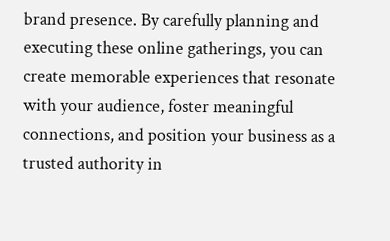brand presence. By carefully planning and executing these online gatherings, you can create memorable experiences that resonate with your audience, foster meaningful connections, and position your business as a trusted authority in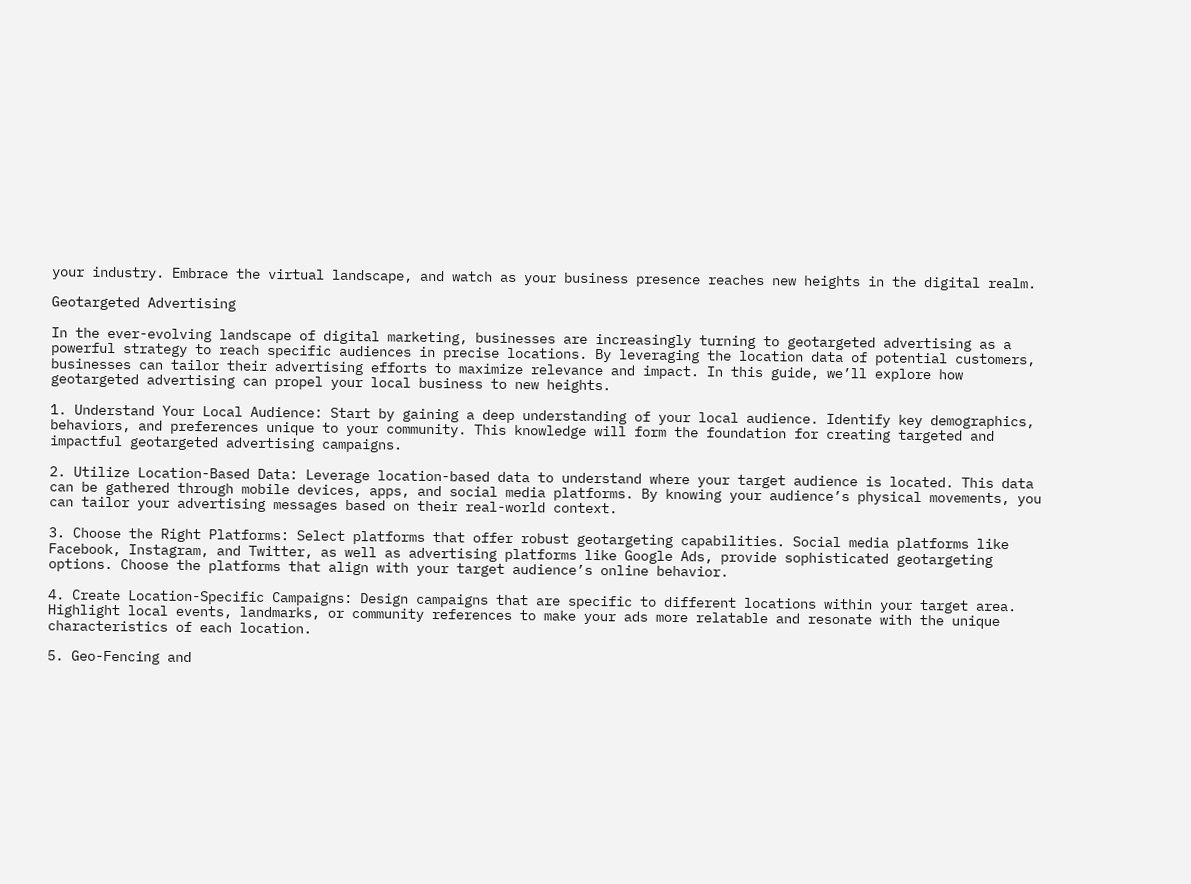your industry. Embrace the virtual landscape, and watch as your business presence reaches new heights in the digital realm.

Geotargeted Advertising

In the ever-evolving landscape of digital marketing, businesses are increasingly turning to geotargeted advertising as a powerful strategy to reach specific audiences in precise locations. By leveraging the location data of potential customers, businesses can tailor their advertising efforts to maximize relevance and impact. In this guide, we’ll explore how geotargeted advertising can propel your local business to new heights.

1. Understand Your Local Audience: Start by gaining a deep understanding of your local audience. Identify key demographics, behaviors, and preferences unique to your community. This knowledge will form the foundation for creating targeted and impactful geotargeted advertising campaigns.

2. Utilize Location-Based Data: Leverage location-based data to understand where your target audience is located. This data can be gathered through mobile devices, apps, and social media platforms. By knowing your audience’s physical movements, you can tailor your advertising messages based on their real-world context.

3. Choose the Right Platforms: Select platforms that offer robust geotargeting capabilities. Social media platforms like Facebook, Instagram, and Twitter, as well as advertising platforms like Google Ads, provide sophisticated geotargeting options. Choose the platforms that align with your target audience’s online behavior.

4. Create Location-Specific Campaigns: Design campaigns that are specific to different locations within your target area. Highlight local events, landmarks, or community references to make your ads more relatable and resonate with the unique characteristics of each location.

5. Geo-Fencing and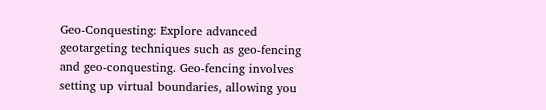Geo-Conquesting: Explore advanced geotargeting techniques such as geo-fencing and geo-conquesting. Geo-fencing involves setting up virtual boundaries, allowing you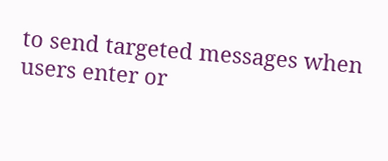to send targeted messages when users enter or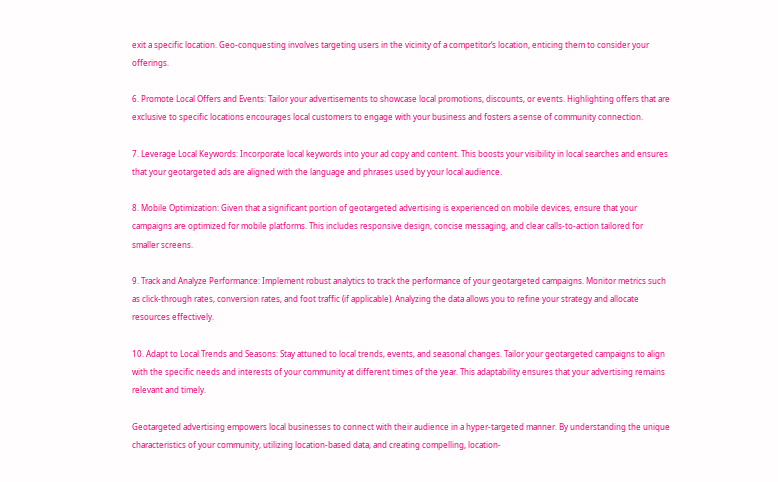exit a specific location. Geo-conquesting involves targeting users in the vicinity of a competitor’s location, enticing them to consider your offerings.

6. Promote Local Offers and Events: Tailor your advertisements to showcase local promotions, discounts, or events. Highlighting offers that are exclusive to specific locations encourages local customers to engage with your business and fosters a sense of community connection.

7. Leverage Local Keywords: Incorporate local keywords into your ad copy and content. This boosts your visibility in local searches and ensures that your geotargeted ads are aligned with the language and phrases used by your local audience.

8. Mobile Optimization: Given that a significant portion of geotargeted advertising is experienced on mobile devices, ensure that your campaigns are optimized for mobile platforms. This includes responsive design, concise messaging, and clear calls-to-action tailored for smaller screens.

9. Track and Analyze Performance: Implement robust analytics to track the performance of your geotargeted campaigns. Monitor metrics such as click-through rates, conversion rates, and foot traffic (if applicable). Analyzing the data allows you to refine your strategy and allocate resources effectively.

10. Adapt to Local Trends and Seasons: Stay attuned to local trends, events, and seasonal changes. Tailor your geotargeted campaigns to align with the specific needs and interests of your community at different times of the year. This adaptability ensures that your advertising remains relevant and timely.

Geotargeted advertising empowers local businesses to connect with their audience in a hyper-targeted manner. By understanding the unique characteristics of your community, utilizing location-based data, and creating compelling, location-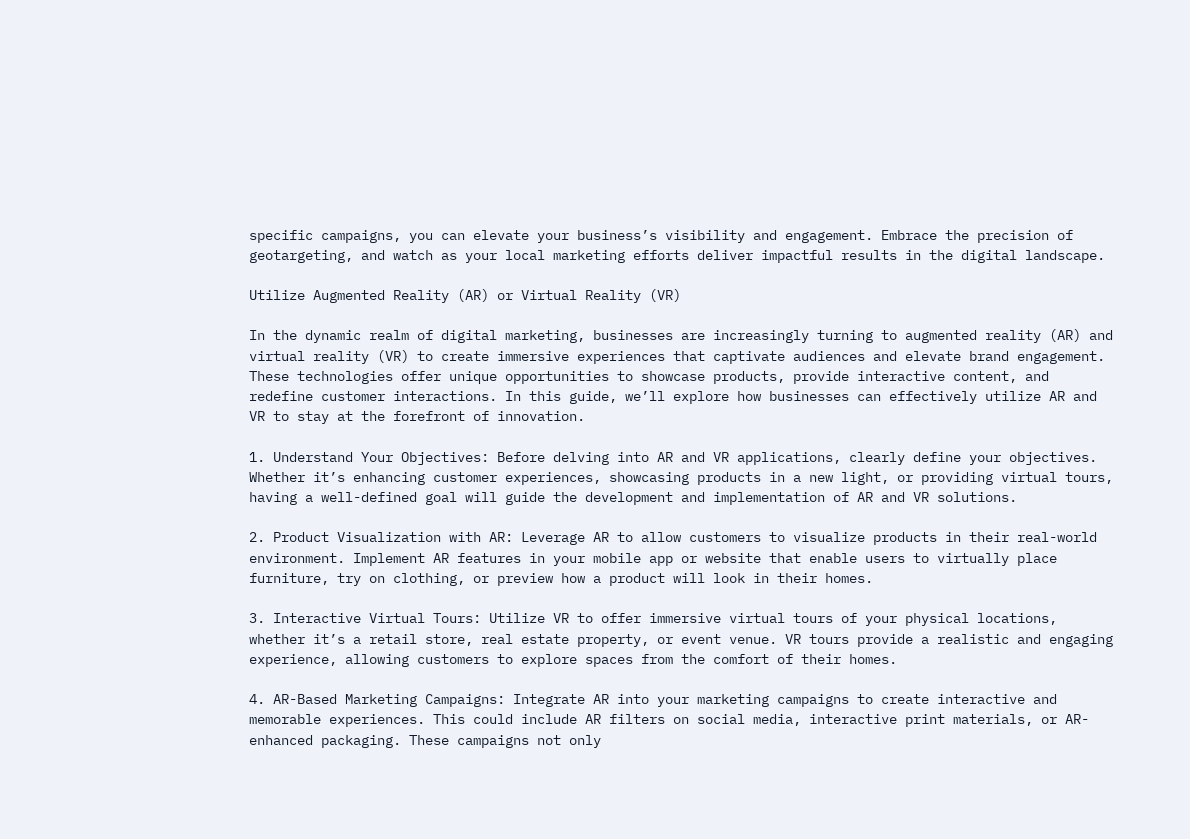specific campaigns, you can elevate your business’s visibility and engagement. Embrace the precision of geotargeting, and watch as your local marketing efforts deliver impactful results in the digital landscape.

Utilize Augmented Reality (AR) or Virtual Reality (VR)

In the dynamic realm of digital marketing, businesses are increasingly turning to augmented reality (AR) and virtual reality (VR) to create immersive experiences that captivate audiences and elevate brand engagement. These technologies offer unique opportunities to showcase products, provide interactive content, and redefine customer interactions. In this guide, we’ll explore how businesses can effectively utilize AR and VR to stay at the forefront of innovation.

1. Understand Your Objectives: Before delving into AR and VR applications, clearly define your objectives. Whether it’s enhancing customer experiences, showcasing products in a new light, or providing virtual tours, having a well-defined goal will guide the development and implementation of AR and VR solutions.

2. Product Visualization with AR: Leverage AR to allow customers to visualize products in their real-world environment. Implement AR features in your mobile app or website that enable users to virtually place furniture, try on clothing, or preview how a product will look in their homes.

3. Interactive Virtual Tours: Utilize VR to offer immersive virtual tours of your physical locations, whether it’s a retail store, real estate property, or event venue. VR tours provide a realistic and engaging experience, allowing customers to explore spaces from the comfort of their homes.

4. AR-Based Marketing Campaigns: Integrate AR into your marketing campaigns to create interactive and memorable experiences. This could include AR filters on social media, interactive print materials, or AR-enhanced packaging. These campaigns not only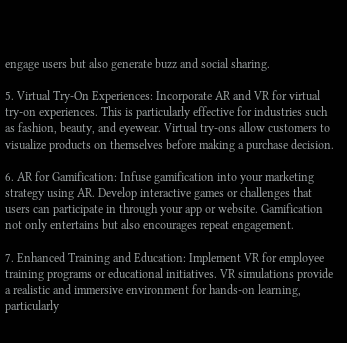engage users but also generate buzz and social sharing.

5. Virtual Try-On Experiences: Incorporate AR and VR for virtual try-on experiences. This is particularly effective for industries such as fashion, beauty, and eyewear. Virtual try-ons allow customers to visualize products on themselves before making a purchase decision.

6. AR for Gamification: Infuse gamification into your marketing strategy using AR. Develop interactive games or challenges that users can participate in through your app or website. Gamification not only entertains but also encourages repeat engagement.

7. Enhanced Training and Education: Implement VR for employee training programs or educational initiatives. VR simulations provide a realistic and immersive environment for hands-on learning, particularly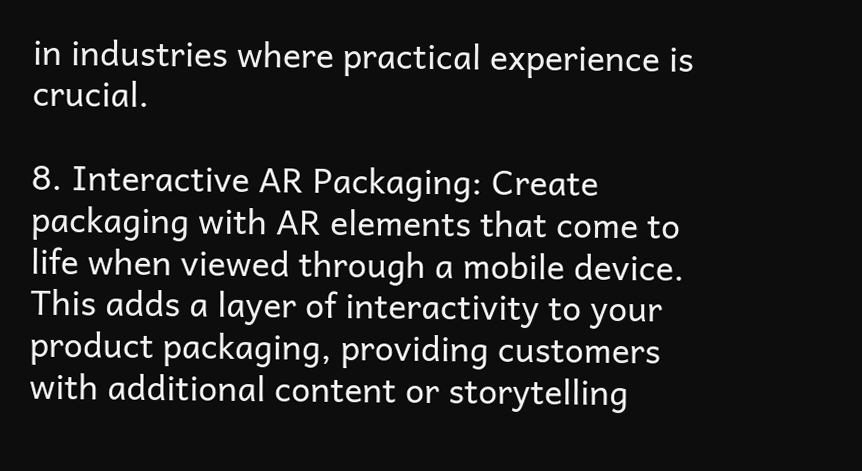in industries where practical experience is crucial.

8. Interactive AR Packaging: Create packaging with AR elements that come to life when viewed through a mobile device. This adds a layer of interactivity to your product packaging, providing customers with additional content or storytelling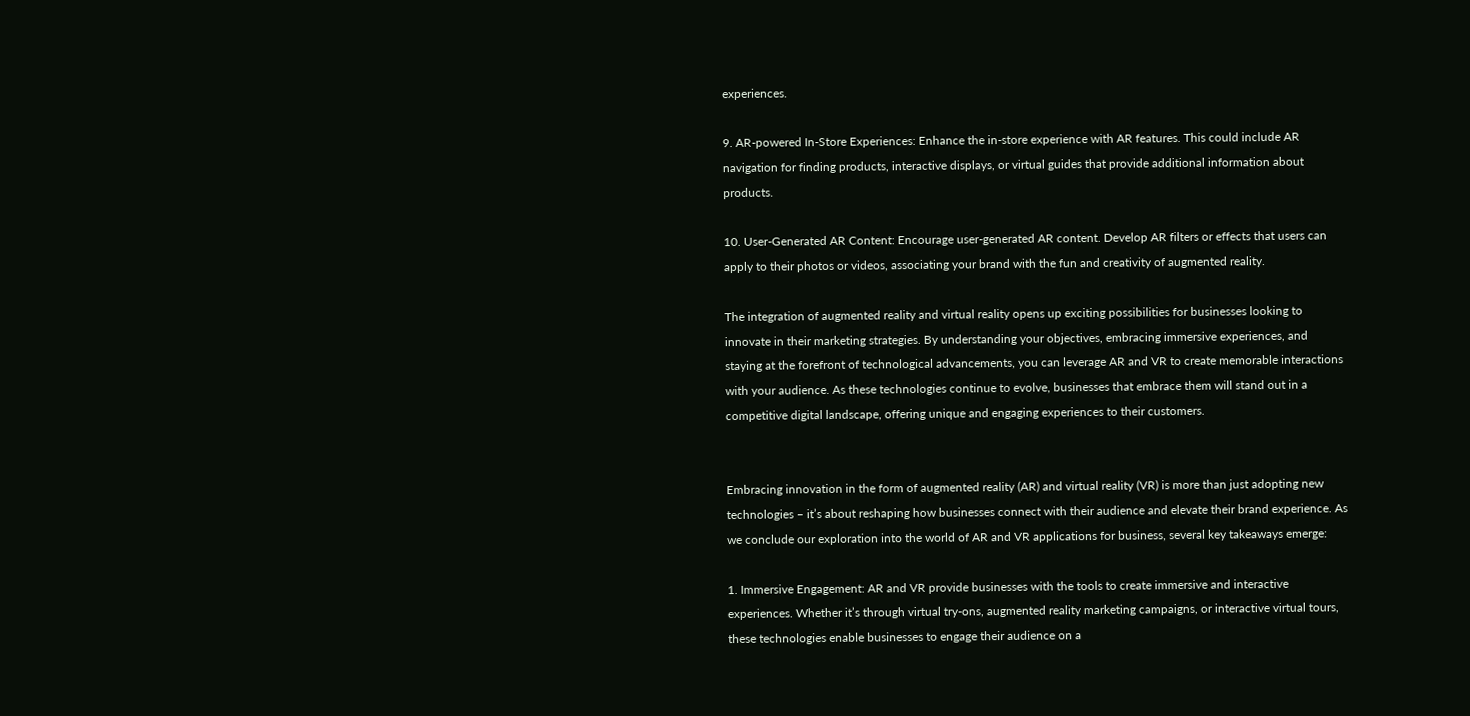experiences.

9. AR-powered In-Store Experiences: Enhance the in-store experience with AR features. This could include AR navigation for finding products, interactive displays, or virtual guides that provide additional information about products.

10. User-Generated AR Content: Encourage user-generated AR content. Develop AR filters or effects that users can apply to their photos or videos, associating your brand with the fun and creativity of augmented reality.

The integration of augmented reality and virtual reality opens up exciting possibilities for businesses looking to innovate in their marketing strategies. By understanding your objectives, embracing immersive experiences, and staying at the forefront of technological advancements, you can leverage AR and VR to create memorable interactions with your audience. As these technologies continue to evolve, businesses that embrace them will stand out in a competitive digital landscape, offering unique and engaging experiences to their customers.


Embracing innovation in the form of augmented reality (AR) and virtual reality (VR) is more than just adopting new technologies – it’s about reshaping how businesses connect with their audience and elevate their brand experience. As we conclude our exploration into the world of AR and VR applications for business, several key takeaways emerge:

1. Immersive Engagement: AR and VR provide businesses with the tools to create immersive and interactive experiences. Whether it’s through virtual try-ons, augmented reality marketing campaigns, or interactive virtual tours, these technologies enable businesses to engage their audience on a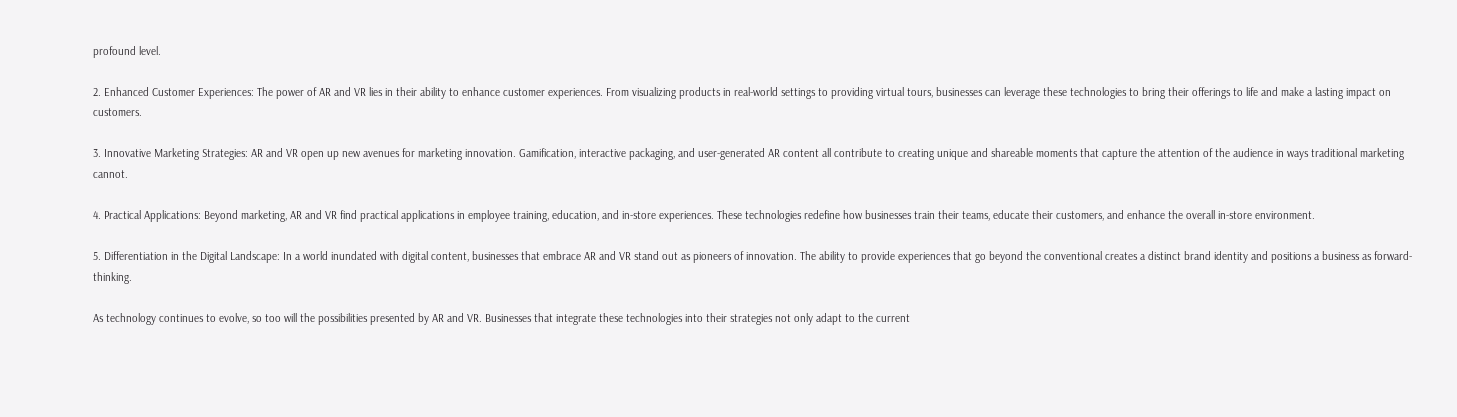profound level.

2. Enhanced Customer Experiences: The power of AR and VR lies in their ability to enhance customer experiences. From visualizing products in real-world settings to providing virtual tours, businesses can leverage these technologies to bring their offerings to life and make a lasting impact on customers.

3. Innovative Marketing Strategies: AR and VR open up new avenues for marketing innovation. Gamification, interactive packaging, and user-generated AR content all contribute to creating unique and shareable moments that capture the attention of the audience in ways traditional marketing cannot.

4. Practical Applications: Beyond marketing, AR and VR find practical applications in employee training, education, and in-store experiences. These technologies redefine how businesses train their teams, educate their customers, and enhance the overall in-store environment.

5. Differentiation in the Digital Landscape: In a world inundated with digital content, businesses that embrace AR and VR stand out as pioneers of innovation. The ability to provide experiences that go beyond the conventional creates a distinct brand identity and positions a business as forward-thinking.

As technology continues to evolve, so too will the possibilities presented by AR and VR. Businesses that integrate these technologies into their strategies not only adapt to the current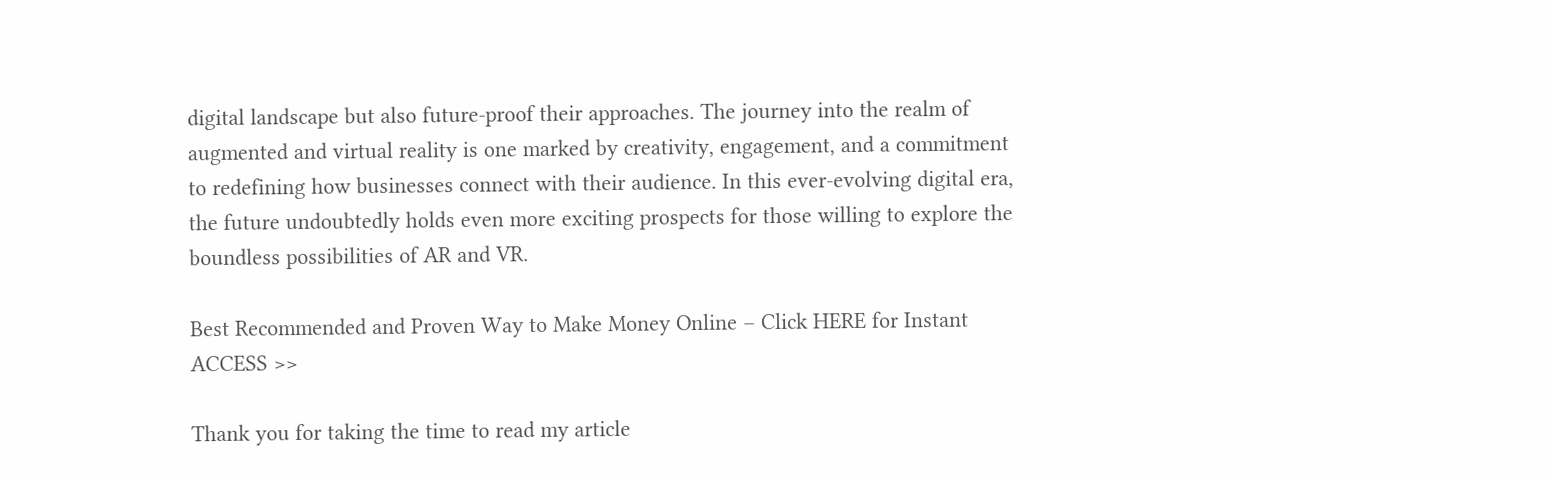digital landscape but also future-proof their approaches. The journey into the realm of augmented and virtual reality is one marked by creativity, engagement, and a commitment to redefining how businesses connect with their audience. In this ever-evolving digital era, the future undoubtedly holds even more exciting prospects for those willing to explore the boundless possibilities of AR and VR.

Best Recommended and Proven Way to Make Money Online – Click HERE for Instant ACCESS >>

Thank you for taking the time to read my article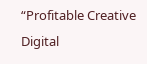“Profitable Creative Digital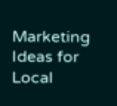Marketing Ideas for Local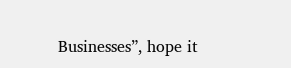Businesses”, hope it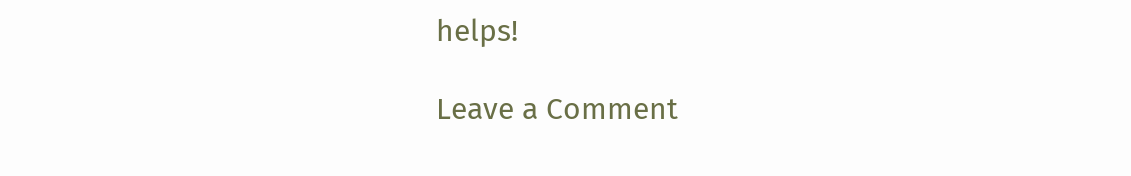helps!

Leave a Comment